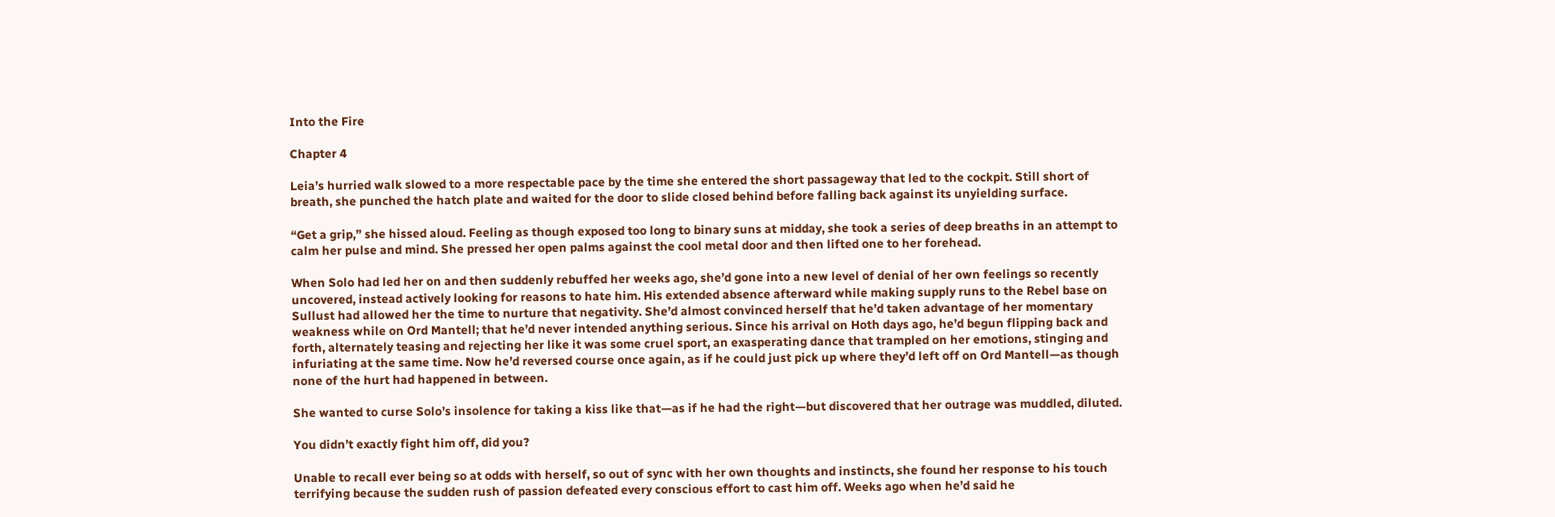Into the Fire

Chapter 4

Leia’s hurried walk slowed to a more respectable pace by the time she entered the short passageway that led to the cockpit. Still short of breath, she punched the hatch plate and waited for the door to slide closed behind before falling back against its unyielding surface.

“Get a grip,” she hissed aloud. Feeling as though exposed too long to binary suns at midday, she took a series of deep breaths in an attempt to calm her pulse and mind. She pressed her open palms against the cool metal door and then lifted one to her forehead.

When Solo had led her on and then suddenly rebuffed her weeks ago, she’d gone into a new level of denial of her own feelings so recently uncovered, instead actively looking for reasons to hate him. His extended absence afterward while making supply runs to the Rebel base on Sullust had allowed her the time to nurture that negativity. She’d almost convinced herself that he’d taken advantage of her momentary weakness while on Ord Mantell; that he’d never intended anything serious. Since his arrival on Hoth days ago, he’d begun flipping back and forth, alternately teasing and rejecting her like it was some cruel sport, an exasperating dance that trampled on her emotions, stinging and infuriating at the same time. Now he’d reversed course once again, as if he could just pick up where they’d left off on Ord Mantell—as though none of the hurt had happened in between.

She wanted to curse Solo’s insolence for taking a kiss like that—as if he had the right—but discovered that her outrage was muddled, diluted.

You didn’t exactly fight him off, did you?

Unable to recall ever being so at odds with herself, so out of sync with her own thoughts and instincts, she found her response to his touch terrifying because the sudden rush of passion defeated every conscious effort to cast him off. Weeks ago when he’d said he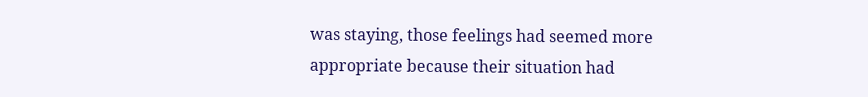was staying, those feelings had seemed more appropriate because their situation had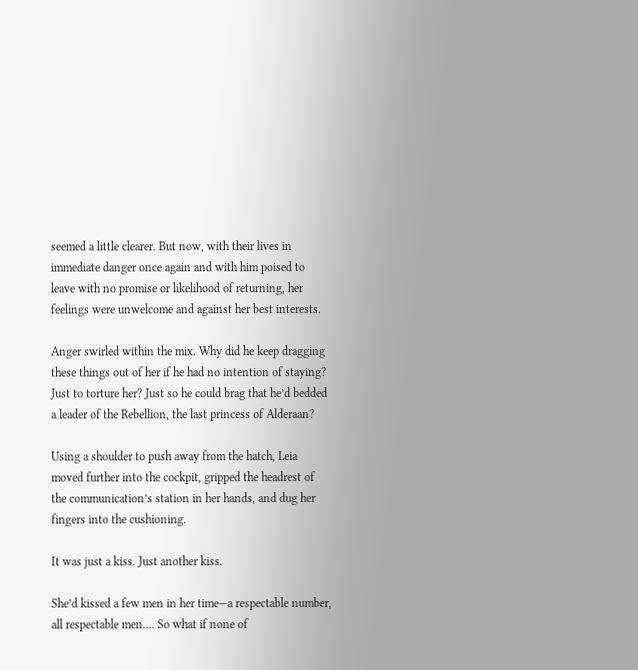seemed a little clearer. But now, with their lives in immediate danger once again and with him poised to leave with no promise or likelihood of returning, her feelings were unwelcome and against her best interests.

Anger swirled within the mix. Why did he keep dragging these things out of her if he had no intention of staying? Just to torture her? Just so he could brag that he’d bedded a leader of the Rebellion, the last princess of Alderaan?

Using a shoulder to push away from the hatch, Leia moved further into the cockpit, gripped the headrest of the communication’s station in her hands, and dug her fingers into the cushioning.

It was just a kiss. Just another kiss.

She’d kissed a few men in her time—a respectable number, all respectable men…. So what if none of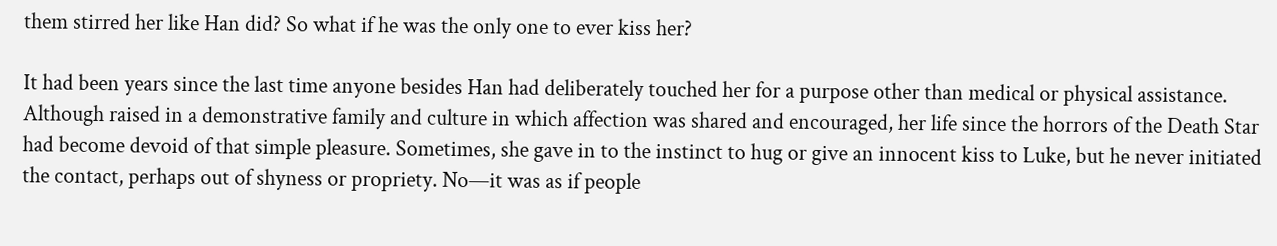them stirred her like Han did? So what if he was the only one to ever kiss her?

It had been years since the last time anyone besides Han had deliberately touched her for a purpose other than medical or physical assistance. Although raised in a demonstrative family and culture in which affection was shared and encouraged, her life since the horrors of the Death Star had become devoid of that simple pleasure. Sometimes, she gave in to the instinct to hug or give an innocent kiss to Luke, but he never initiated the contact, perhaps out of shyness or propriety. No—it was as if people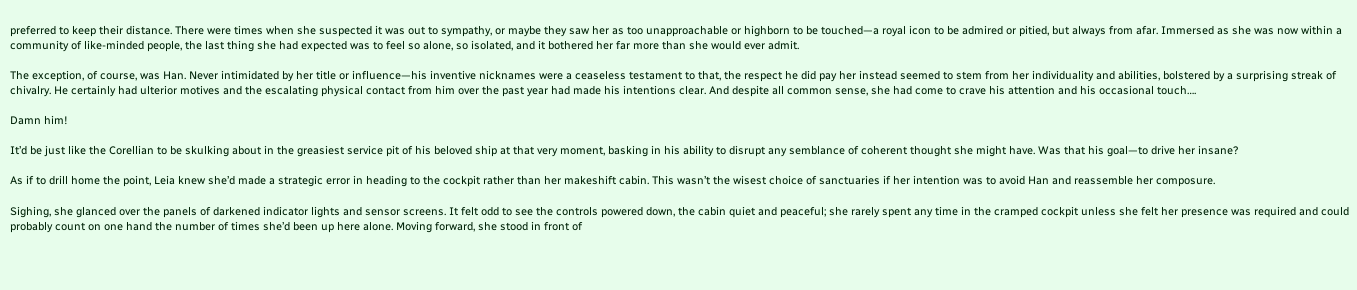preferred to keep their distance. There were times when she suspected it was out to sympathy, or maybe they saw her as too unapproachable or highborn to be touched—a royal icon to be admired or pitied, but always from afar. Immersed as she was now within a community of like-minded people, the last thing she had expected was to feel so alone, so isolated, and it bothered her far more than she would ever admit.

The exception, of course, was Han. Never intimidated by her title or influence—his inventive nicknames were a ceaseless testament to that, the respect he did pay her instead seemed to stem from her individuality and abilities, bolstered by a surprising streak of chivalry. He certainly had ulterior motives and the escalating physical contact from him over the past year had made his intentions clear. And despite all common sense, she had come to crave his attention and his occasional touch….

Damn him!

It’d be just like the Corellian to be skulking about in the greasiest service pit of his beloved ship at that very moment, basking in his ability to disrupt any semblance of coherent thought she might have. Was that his goal—to drive her insane?

As if to drill home the point, Leia knew she’d made a strategic error in heading to the cockpit rather than her makeshift cabin. This wasn’t the wisest choice of sanctuaries if her intention was to avoid Han and reassemble her composure.

Sighing, she glanced over the panels of darkened indicator lights and sensor screens. It felt odd to see the controls powered down, the cabin quiet and peaceful; she rarely spent any time in the cramped cockpit unless she felt her presence was required and could probably count on one hand the number of times she’d been up here alone. Moving forward, she stood in front of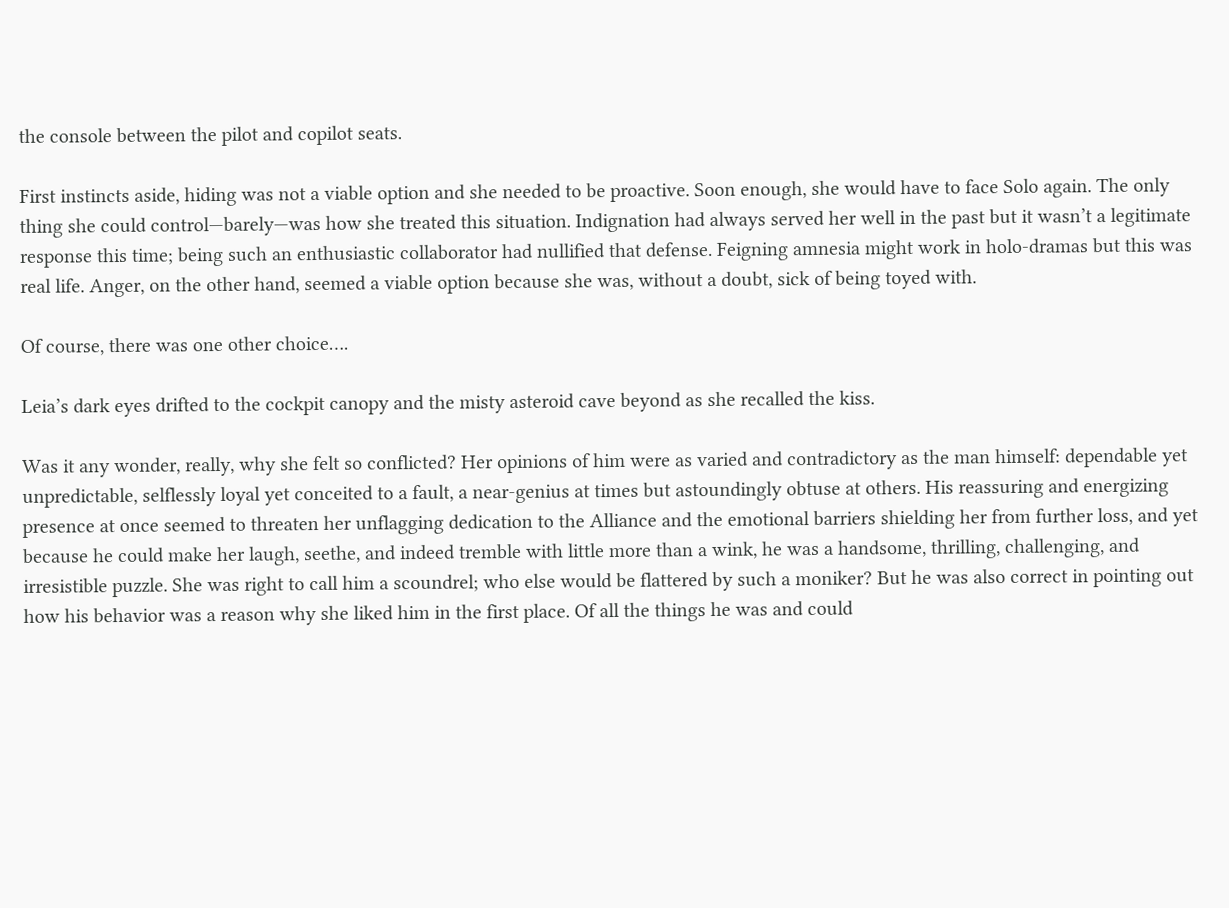the console between the pilot and copilot seats.

First instincts aside, hiding was not a viable option and she needed to be proactive. Soon enough, she would have to face Solo again. The only thing she could control—barely—was how she treated this situation. Indignation had always served her well in the past but it wasn’t a legitimate response this time; being such an enthusiastic collaborator had nullified that defense. Feigning amnesia might work in holo-dramas but this was real life. Anger, on the other hand, seemed a viable option because she was, without a doubt, sick of being toyed with.

Of course, there was one other choice….

Leia’s dark eyes drifted to the cockpit canopy and the misty asteroid cave beyond as she recalled the kiss.

Was it any wonder, really, why she felt so conflicted? Her opinions of him were as varied and contradictory as the man himself: dependable yet unpredictable, selflessly loyal yet conceited to a fault, a near-genius at times but astoundingly obtuse at others. His reassuring and energizing presence at once seemed to threaten her unflagging dedication to the Alliance and the emotional barriers shielding her from further loss, and yet because he could make her laugh, seethe, and indeed tremble with little more than a wink, he was a handsome, thrilling, challenging, and irresistible puzzle. She was right to call him a scoundrel; who else would be flattered by such a moniker? But he was also correct in pointing out how his behavior was a reason why she liked him in the first place. Of all the things he was and could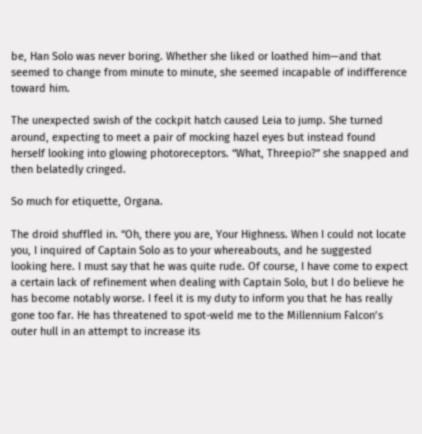be, Han Solo was never boring. Whether she liked or loathed him—and that seemed to change from minute to minute, she seemed incapable of indifference toward him.

The unexpected swish of the cockpit hatch caused Leia to jump. She turned around, expecting to meet a pair of mocking hazel eyes but instead found herself looking into glowing photoreceptors. “What, Threepio?” she snapped and then belatedly cringed.

So much for etiquette, Organa.

The droid shuffled in. “Oh, there you are, Your Highness. When I could not locate you, I inquired of Captain Solo as to your whereabouts, and he suggested looking here. I must say that he was quite rude. Of course, I have come to expect a certain lack of refinement when dealing with Captain Solo, but I do believe he has become notably worse. I feel it is my duty to inform you that he has really gone too far. He has threatened to spot-weld me to the Millennium Falcon’s outer hull in an attempt to increase its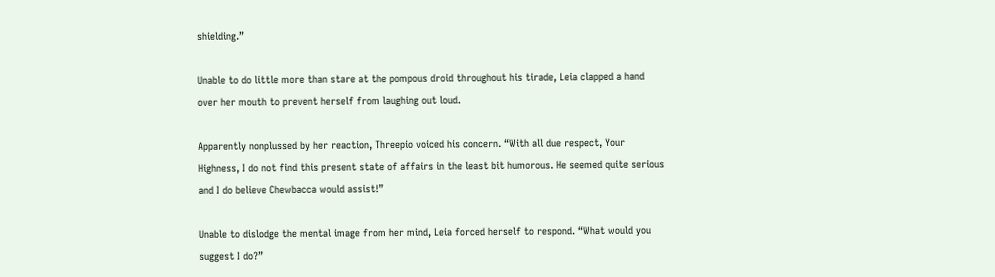shielding.”

Unable to do little more than stare at the pompous droid throughout his tirade, Leia clapped a hand over her mouth to prevent herself from laughing out loud.

Apparently nonplussed by her reaction, Threepio voiced his concern. “With all due respect, Your Highness, I do not find this present state of affairs in the least bit humorous. He seemed quite serious and I do believe Chewbacca would assist!”

Unable to dislodge the mental image from her mind, Leia forced herself to respond. “What would you suggest I do?”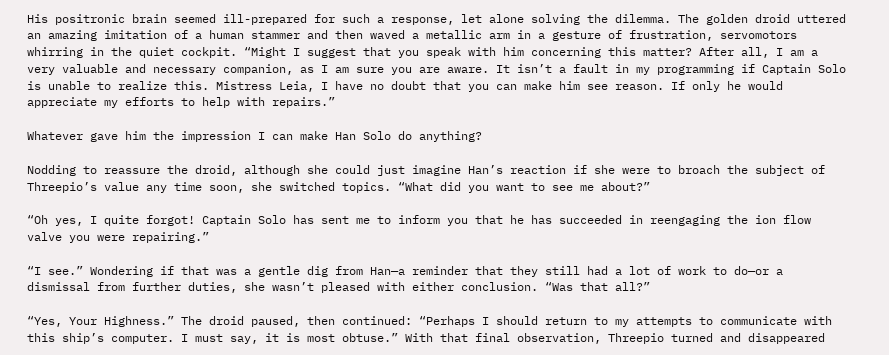His positronic brain seemed ill-prepared for such a response, let alone solving the dilemma. The golden droid uttered an amazing imitation of a human stammer and then waved a metallic arm in a gesture of frustration, servomotors whirring in the quiet cockpit. “Might I suggest that you speak with him concerning this matter? After all, I am a very valuable and necessary companion, as I am sure you are aware. It isn’t a fault in my programming if Captain Solo is unable to realize this. Mistress Leia, I have no doubt that you can make him see reason. If only he would appreciate my efforts to help with repairs.”

Whatever gave him the impression I can make Han Solo do anything?

Nodding to reassure the droid, although she could just imagine Han’s reaction if she were to broach the subject of Threepio’s value any time soon, she switched topics. “What did you want to see me about?”

“Oh yes, I quite forgot! Captain Solo has sent me to inform you that he has succeeded in reengaging the ion flow valve you were repairing.”

“I see.” Wondering if that was a gentle dig from Han—a reminder that they still had a lot of work to do—or a dismissal from further duties, she wasn’t pleased with either conclusion. “Was that all?”

“Yes, Your Highness.” The droid paused, then continued: “Perhaps I should return to my attempts to communicate with this ship’s computer. I must say, it is most obtuse.” With that final observation, Threepio turned and disappeared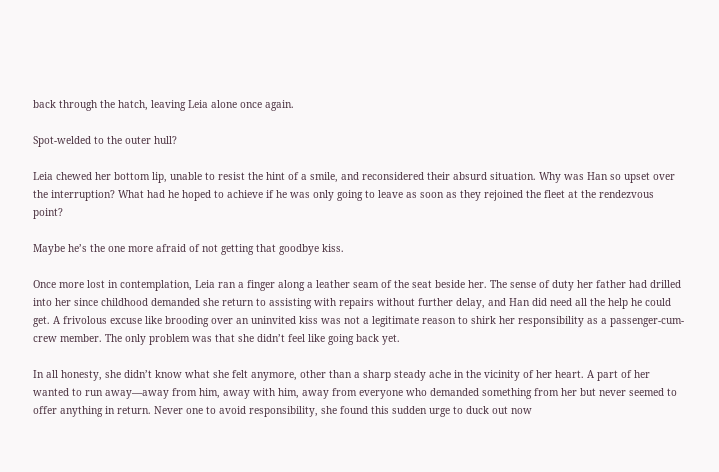back through the hatch, leaving Leia alone once again.

Spot-welded to the outer hull?

Leia chewed her bottom lip, unable to resist the hint of a smile, and reconsidered their absurd situation. Why was Han so upset over the interruption? What had he hoped to achieve if he was only going to leave as soon as they rejoined the fleet at the rendezvous point?

Maybe he’s the one more afraid of not getting that goodbye kiss.

Once more lost in contemplation, Leia ran a finger along a leather seam of the seat beside her. The sense of duty her father had drilled into her since childhood demanded she return to assisting with repairs without further delay, and Han did need all the help he could get. A frivolous excuse like brooding over an uninvited kiss was not a legitimate reason to shirk her responsibility as a passenger-cum-crew member. The only problem was that she didn’t feel like going back yet.

In all honesty, she didn’t know what she felt anymore, other than a sharp steady ache in the vicinity of her heart. A part of her wanted to run away—away from him, away with him, away from everyone who demanded something from her but never seemed to offer anything in return. Never one to avoid responsibility, she found this sudden urge to duck out now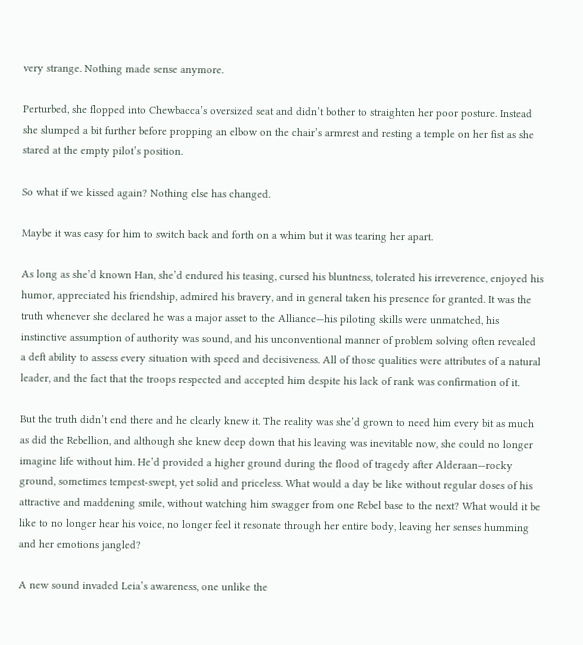very strange. Nothing made sense anymore.

Perturbed, she flopped into Chewbacca’s oversized seat and didn’t bother to straighten her poor posture. Instead she slumped a bit further before propping an elbow on the chair’s armrest and resting a temple on her fist as she stared at the empty pilot’s position.

So what if we kissed again? Nothing else has changed.

Maybe it was easy for him to switch back and forth on a whim but it was tearing her apart.

As long as she’d known Han, she’d endured his teasing, cursed his bluntness, tolerated his irreverence, enjoyed his humor, appreciated his friendship, admired his bravery, and in general taken his presence for granted. It was the truth whenever she declared he was a major asset to the Alliance—his piloting skills were unmatched, his instinctive assumption of authority was sound, and his unconventional manner of problem solving often revealed a deft ability to assess every situation with speed and decisiveness. All of those qualities were attributes of a natural leader, and the fact that the troops respected and accepted him despite his lack of rank was confirmation of it.

But the truth didn’t end there and he clearly knew it. The reality was she’d grown to need him every bit as much as did the Rebellion, and although she knew deep down that his leaving was inevitable now, she could no longer imagine life without him. He’d provided a higher ground during the flood of tragedy after Alderaan—rocky ground, sometimes tempest-swept, yet solid and priceless. What would a day be like without regular doses of his attractive and maddening smile, without watching him swagger from one Rebel base to the next? What would it be like to no longer hear his voice, no longer feel it resonate through her entire body, leaving her senses humming and her emotions jangled?

A new sound invaded Leia’s awareness, one unlike the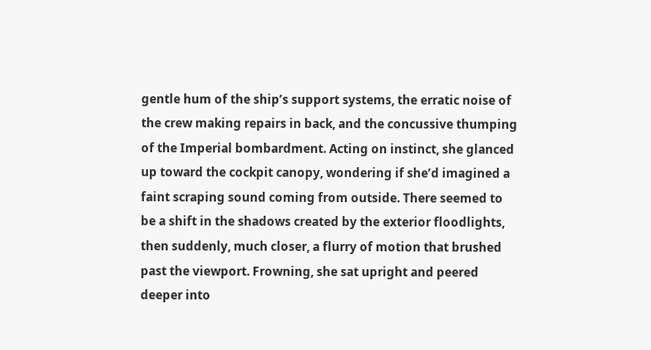gentle hum of the ship’s support systems, the erratic noise of the crew making repairs in back, and the concussive thumping of the Imperial bombardment. Acting on instinct, she glanced up toward the cockpit canopy, wondering if she’d imagined a faint scraping sound coming from outside. There seemed to be a shift in the shadows created by the exterior floodlights, then suddenly, much closer, a flurry of motion that brushed past the viewport. Frowning, she sat upright and peered deeper into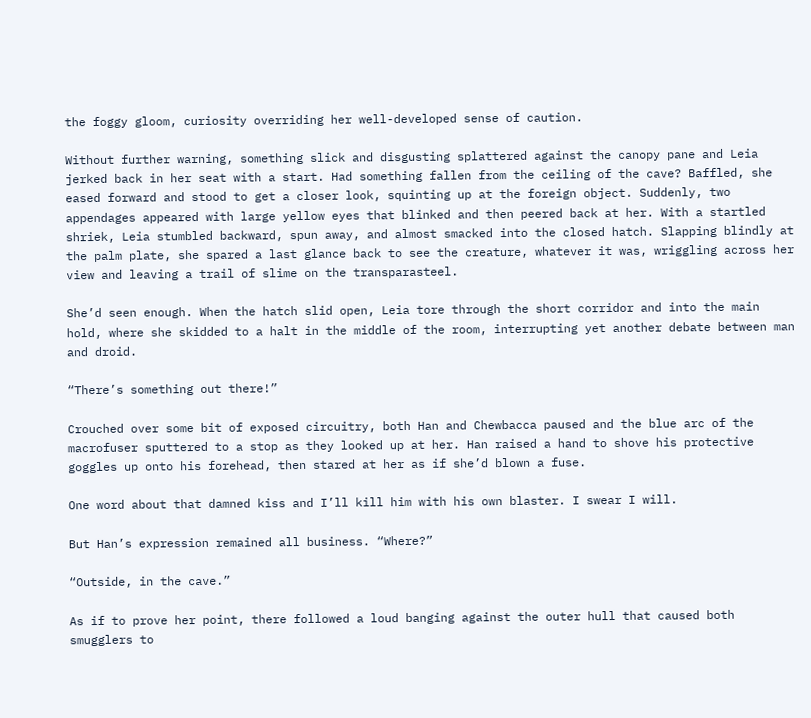the foggy gloom, curiosity overriding her well-developed sense of caution.

Without further warning, something slick and disgusting splattered against the canopy pane and Leia jerked back in her seat with a start. Had something fallen from the ceiling of the cave? Baffled, she eased forward and stood to get a closer look, squinting up at the foreign object. Suddenly, two appendages appeared with large yellow eyes that blinked and then peered back at her. With a startled shriek, Leia stumbled backward, spun away, and almost smacked into the closed hatch. Slapping blindly at the palm plate, she spared a last glance back to see the creature, whatever it was, wriggling across her view and leaving a trail of slime on the transparasteel.

She’d seen enough. When the hatch slid open, Leia tore through the short corridor and into the main hold, where she skidded to a halt in the middle of the room, interrupting yet another debate between man and droid.

“There’s something out there!”

Crouched over some bit of exposed circuitry, both Han and Chewbacca paused and the blue arc of the macrofuser sputtered to a stop as they looked up at her. Han raised a hand to shove his protective goggles up onto his forehead, then stared at her as if she’d blown a fuse.

One word about that damned kiss and I’ll kill him with his own blaster. I swear I will.

But Han’s expression remained all business. “Where?”

“Outside, in the cave.”

As if to prove her point, there followed a loud banging against the outer hull that caused both smugglers to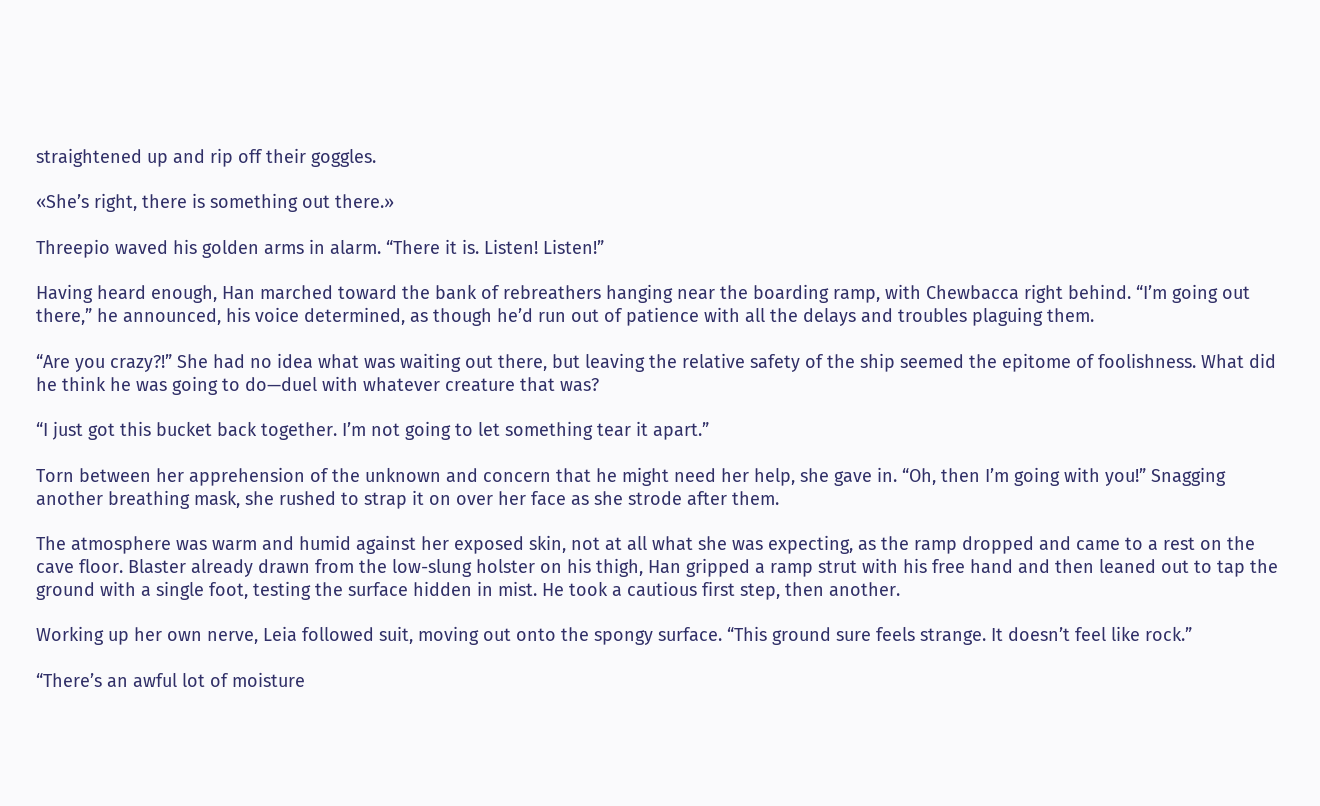straightened up and rip off their goggles.

«She’s right, there is something out there.»

Threepio waved his golden arms in alarm. “There it is. Listen! Listen!”

Having heard enough, Han marched toward the bank of rebreathers hanging near the boarding ramp, with Chewbacca right behind. “I’m going out there,” he announced, his voice determined, as though he’d run out of patience with all the delays and troubles plaguing them.

“Are you crazy?!” She had no idea what was waiting out there, but leaving the relative safety of the ship seemed the epitome of foolishness. What did he think he was going to do—duel with whatever creature that was?

“I just got this bucket back together. I’m not going to let something tear it apart.”

Torn between her apprehension of the unknown and concern that he might need her help, she gave in. “Oh, then I’m going with you!” Snagging another breathing mask, she rushed to strap it on over her face as she strode after them.

The atmosphere was warm and humid against her exposed skin, not at all what she was expecting, as the ramp dropped and came to a rest on the cave floor. Blaster already drawn from the low-slung holster on his thigh, Han gripped a ramp strut with his free hand and then leaned out to tap the ground with a single foot, testing the surface hidden in mist. He took a cautious first step, then another.

Working up her own nerve, Leia followed suit, moving out onto the spongy surface. “This ground sure feels strange. It doesn’t feel like rock.”

“There’s an awful lot of moisture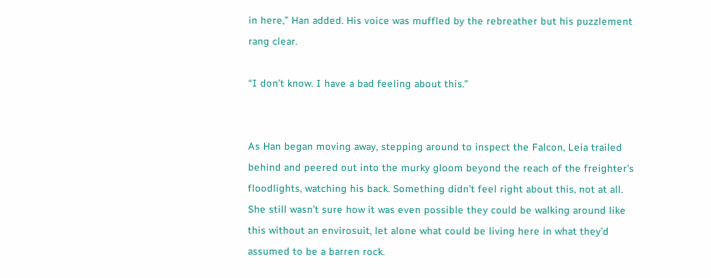in here,” Han added. His voice was muffled by the rebreather but his puzzlement rang clear.

“I don’t know. I have a bad feeling about this.”


As Han began moving away, stepping around to inspect the Falcon, Leia trailed behind and peered out into the murky gloom beyond the reach of the freighter’s floodlights, watching his back. Something didn’t feel right about this, not at all. She still wasn’t sure how it was even possible they could be walking around like this without an envirosuit, let alone what could be living here in what they’d assumed to be a barren rock.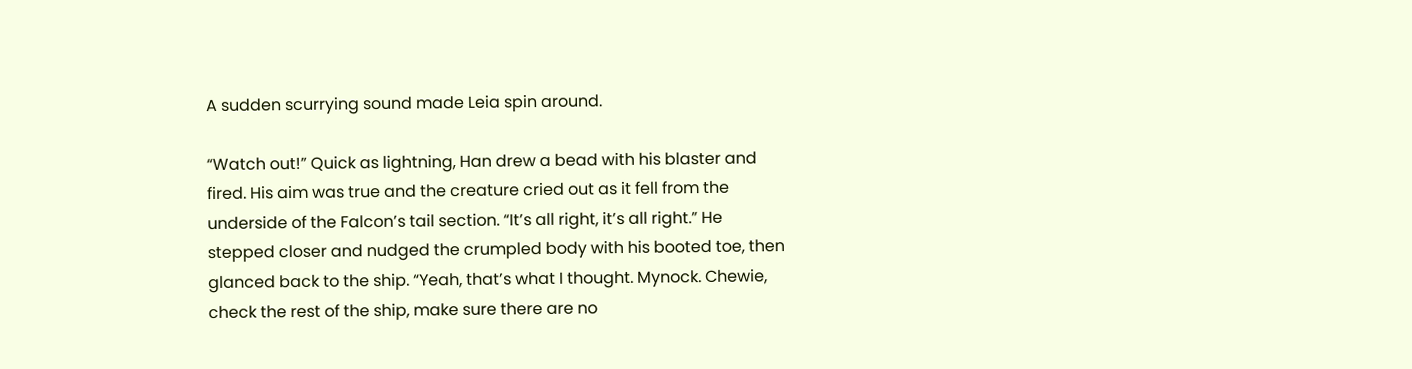A sudden scurrying sound made Leia spin around.

“Watch out!” Quick as lightning, Han drew a bead with his blaster and fired. His aim was true and the creature cried out as it fell from the underside of the Falcon’s tail section. “It’s all right, it’s all right.” He stepped closer and nudged the crumpled body with his booted toe, then glanced back to the ship. “Yeah, that’s what I thought. Mynock. Chewie, check the rest of the ship, make sure there are no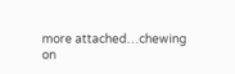more attached…chewing on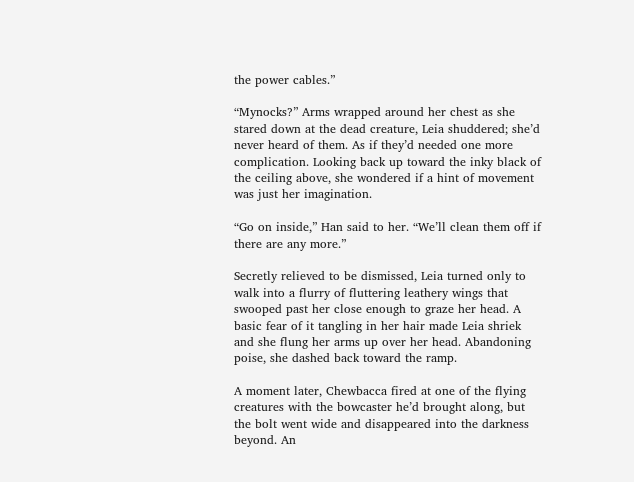the power cables.”

“Mynocks?” Arms wrapped around her chest as she stared down at the dead creature, Leia shuddered; she’d never heard of them. As if they’d needed one more complication. Looking back up toward the inky black of the ceiling above, she wondered if a hint of movement was just her imagination.

“Go on inside,” Han said to her. “We’ll clean them off if there are any more.”

Secretly relieved to be dismissed, Leia turned only to walk into a flurry of fluttering leathery wings that swooped past her close enough to graze her head. A basic fear of it tangling in her hair made Leia shriek and she flung her arms up over her head. Abandoning poise, she dashed back toward the ramp.

A moment later, Chewbacca fired at one of the flying creatures with the bowcaster he’d brought along, but the bolt went wide and disappeared into the darkness beyond. An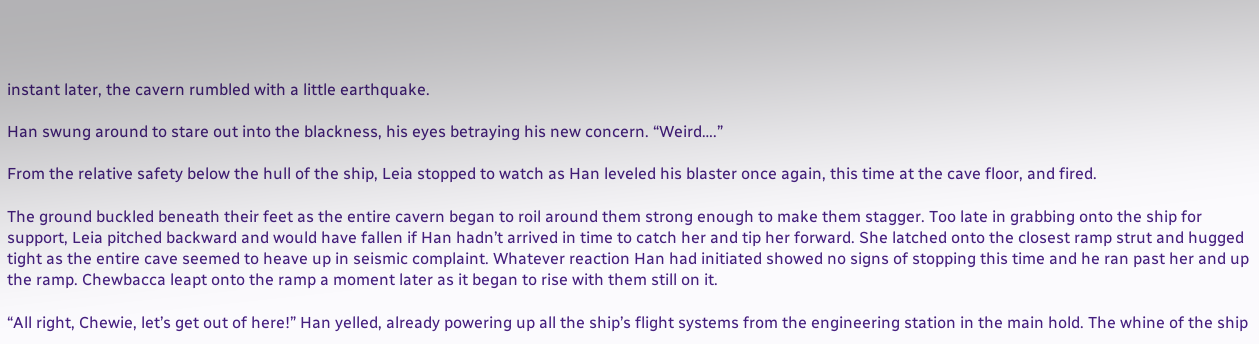instant later, the cavern rumbled with a little earthquake.

Han swung around to stare out into the blackness, his eyes betraying his new concern. “Weird….”

From the relative safety below the hull of the ship, Leia stopped to watch as Han leveled his blaster once again, this time at the cave floor, and fired.

The ground buckled beneath their feet as the entire cavern began to roil around them strong enough to make them stagger. Too late in grabbing onto the ship for support, Leia pitched backward and would have fallen if Han hadn’t arrived in time to catch her and tip her forward. She latched onto the closest ramp strut and hugged tight as the entire cave seemed to heave up in seismic complaint. Whatever reaction Han had initiated showed no signs of stopping this time and he ran past her and up the ramp. Chewbacca leapt onto the ramp a moment later as it began to rise with them still on it.

“All right, Chewie, let’s get out of here!” Han yelled, already powering up all the ship’s flight systems from the engineering station in the main hold. The whine of the ship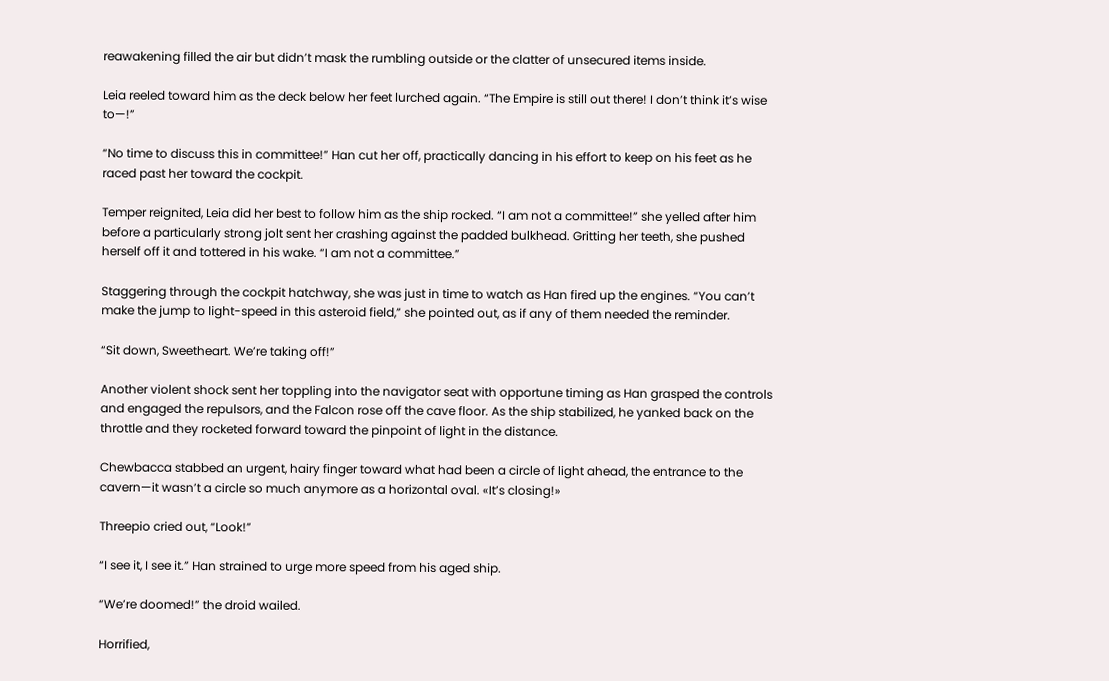reawakening filled the air but didn’t mask the rumbling outside or the clatter of unsecured items inside.

Leia reeled toward him as the deck below her feet lurched again. “The Empire is still out there! I don’t think it’s wise to—!”

“No time to discuss this in committee!” Han cut her off, practically dancing in his effort to keep on his feet as he raced past her toward the cockpit.

Temper reignited, Leia did her best to follow him as the ship rocked. “I am not a committee!” she yelled after him before a particularly strong jolt sent her crashing against the padded bulkhead. Gritting her teeth, she pushed herself off it and tottered in his wake. “I am not a committee.”

Staggering through the cockpit hatchway, she was just in time to watch as Han fired up the engines. “You can’t make the jump to light-speed in this asteroid field,” she pointed out, as if any of them needed the reminder.

“Sit down, Sweetheart. We’re taking off!”

Another violent shock sent her toppling into the navigator seat with opportune timing as Han grasped the controls and engaged the repulsors, and the Falcon rose off the cave floor. As the ship stabilized, he yanked back on the throttle and they rocketed forward toward the pinpoint of light in the distance.

Chewbacca stabbed an urgent, hairy finger toward what had been a circle of light ahead, the entrance to the cavern—it wasn’t a circle so much anymore as a horizontal oval. «It’s closing!»

Threepio cried out, “Look!”

“I see it, I see it.” Han strained to urge more speed from his aged ship.

“We’re doomed!” the droid wailed.

Horrified,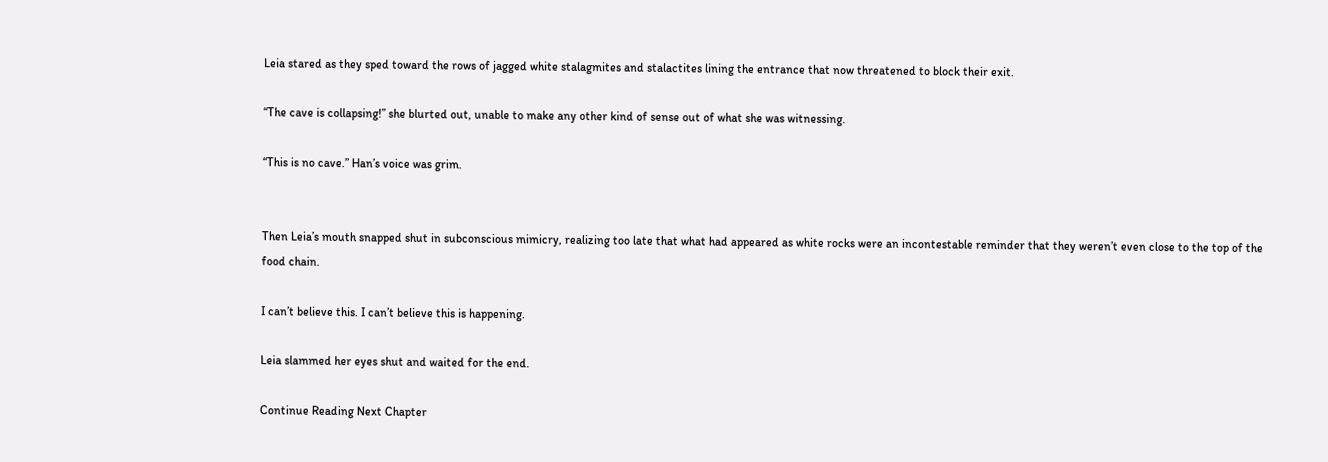Leia stared as they sped toward the rows of jagged white stalagmites and stalactites lining the entrance that now threatened to block their exit.

“The cave is collapsing!” she blurted out, unable to make any other kind of sense out of what she was witnessing.

“This is no cave.” Han’s voice was grim.


Then Leia’s mouth snapped shut in subconscious mimicry, realizing too late that what had appeared as white rocks were an incontestable reminder that they weren’t even close to the top of the food chain.

I can’t believe this. I can’t believe this is happening.

Leia slammed her eyes shut and waited for the end.

Continue Reading Next Chapter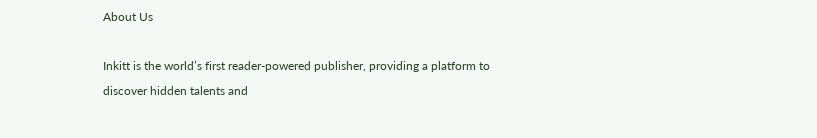About Us

Inkitt is the world’s first reader-powered publisher, providing a platform to discover hidden talents and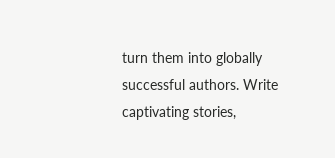turn them into globally successful authors. Write captivating stories,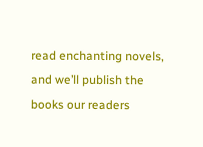read enchanting novels, and we’ll publish the books our readers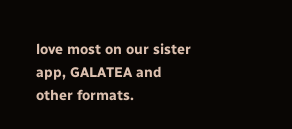love most on our sister app, GALATEA and other formats.